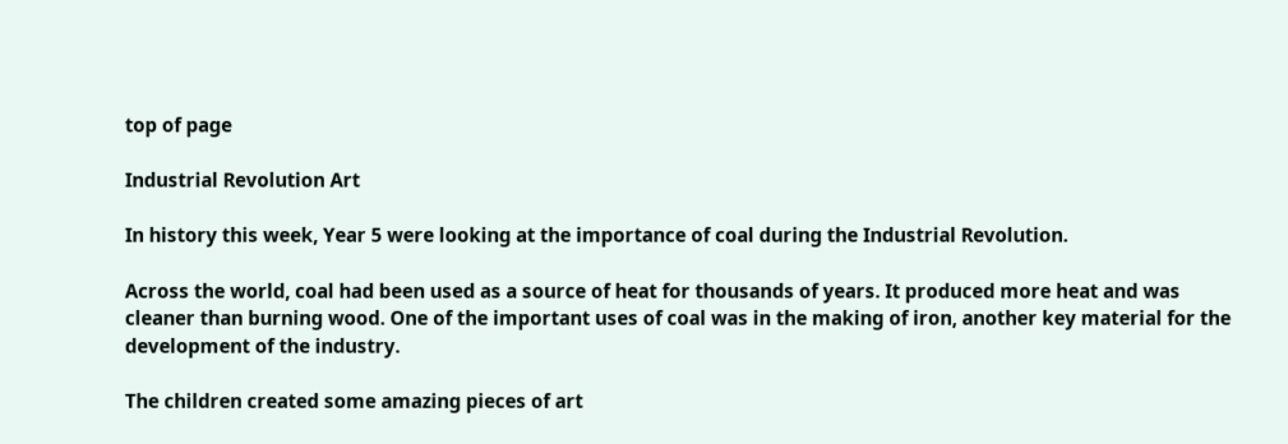top of page

Industrial Revolution Art

In history this week, Year 5 were looking at the importance of coal during the Industrial Revolution.

Across the world, coal had been used as a source of heat for thousands of years. It produced more heat and was cleaner than burning wood. One of the important uses of coal was in the making of iron, another key material for the development of the industry.

The children created some amazing pieces of art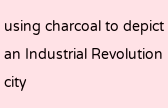using charcoal to depict an Industrial Revolution city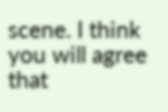scene. I think you will agree that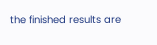the finished results are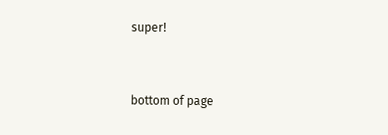super!


bottom of page